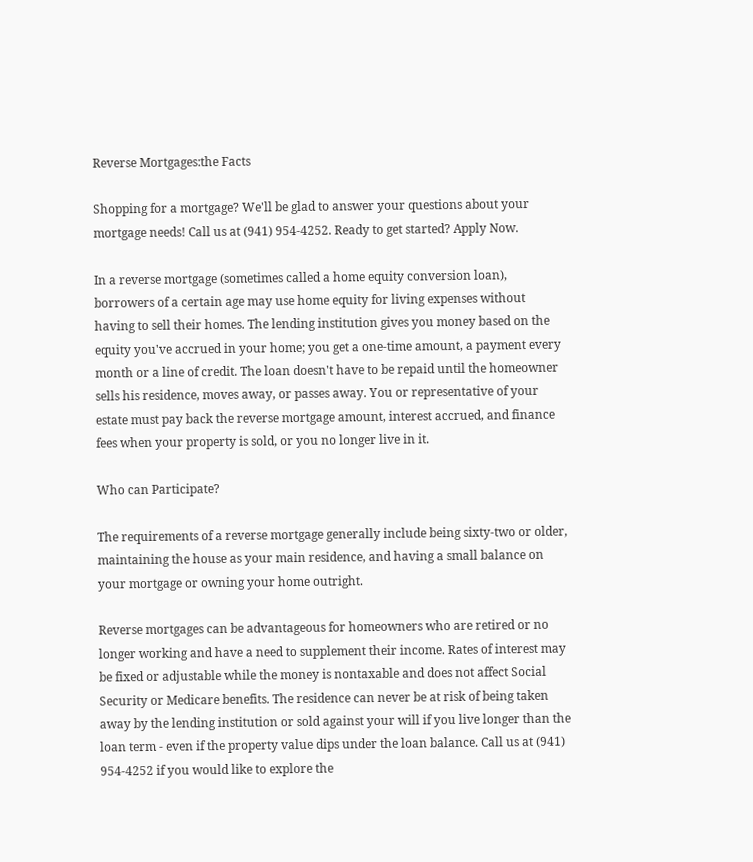Reverse Mortgages:the Facts

Shopping for a mortgage? We'll be glad to answer your questions about your mortgage needs! Call us at (941) 954-4252. Ready to get started? Apply Now.

In a reverse mortgage (sometimes called a home equity conversion loan), borrowers of a certain age may use home equity for living expenses without having to sell their homes. The lending institution gives you money based on the equity you've accrued in your home; you get a one-time amount, a payment every month or a line of credit. The loan doesn't have to be repaid until the homeowner sells his residence, moves away, or passes away. You or representative of your estate must pay back the reverse mortgage amount, interest accrued, and finance fees when your property is sold, or you no longer live in it.

Who can Participate?

The requirements of a reverse mortgage generally include being sixty-two or older, maintaining the house as your main residence, and having a small balance on your mortgage or owning your home outright.

Reverse mortgages can be advantageous for homeowners who are retired or no longer working and have a need to supplement their income. Rates of interest may be fixed or adjustable while the money is nontaxable and does not affect Social Security or Medicare benefits. The residence can never be at risk of being taken away by the lending institution or sold against your will if you live longer than the loan term - even if the property value dips under the loan balance. Call us at (941) 954-4252 if you would like to explore the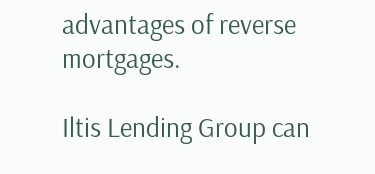advantages of reverse mortgages.

Iltis Lending Group can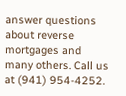answer questions about reverse mortgages and many others. Call us at (941) 954-4252.